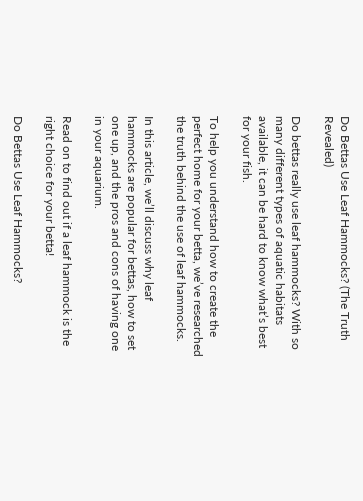Do Bettas Use Leaf Hammocks? (The Truth Revealed)

Do bettas really use leaf hammocks? With so many different types of aquatic habitats available, it can be hard to know what’s best for your fish.

To help you understand how to create the perfect home for your betta, we’ve researched the truth behind the use of leaf hammocks.

In this article, we’ll discuss why leaf hammocks are popular for bettas, how to set one up, and the pros and cons of having one in your aquarium.

Read on to find out if a leaf hammock is the right choice for your betta!

Do Bettas Use Leaf Hammocks?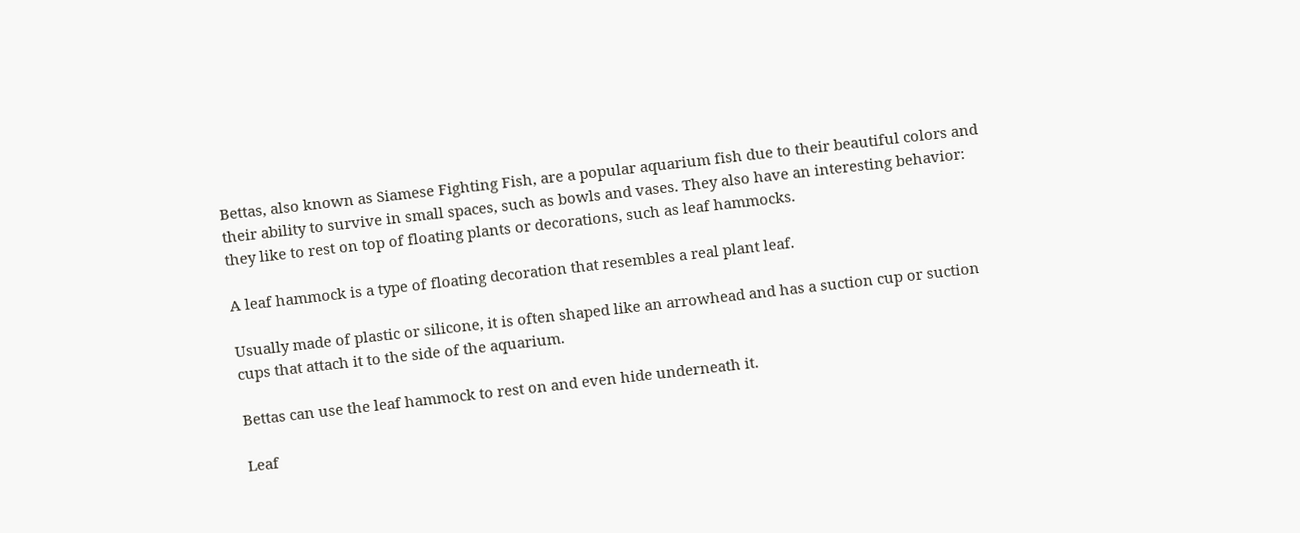Bettas, also known as Siamese Fighting Fish, are a popular aquarium fish due to their beautiful colors and their ability to survive in small spaces, such as bowls and vases. They also have an interesting behavior: they like to rest on top of floating plants or decorations, such as leaf hammocks.

A leaf hammock is a type of floating decoration that resembles a real plant leaf.

Usually made of plastic or silicone, it is often shaped like an arrowhead and has a suction cup or suction cups that attach it to the side of the aquarium.

Bettas can use the leaf hammock to rest on and even hide underneath it.

Leaf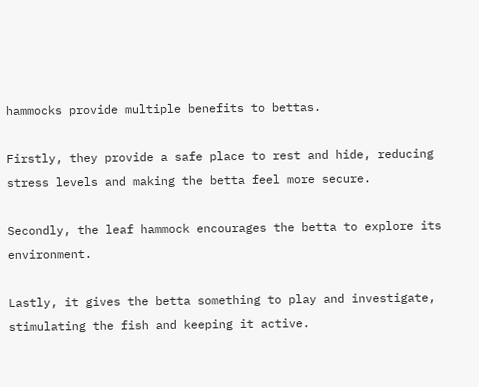hammocks provide multiple benefits to bettas.

Firstly, they provide a safe place to rest and hide, reducing stress levels and making the betta feel more secure.

Secondly, the leaf hammock encourages the betta to explore its environment.

Lastly, it gives the betta something to play and investigate, stimulating the fish and keeping it active.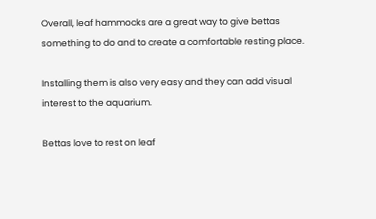Overall, leaf hammocks are a great way to give bettas something to do and to create a comfortable resting place.

Installing them is also very easy and they can add visual interest to the aquarium.

Bettas love to rest on leaf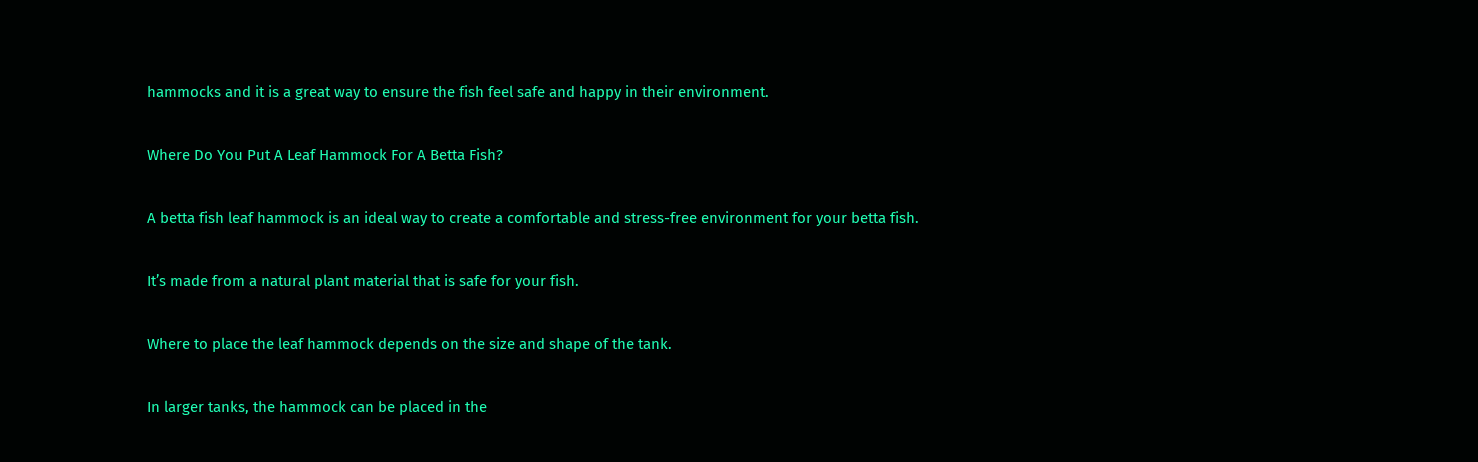hammocks and it is a great way to ensure the fish feel safe and happy in their environment.

Where Do You Put A Leaf Hammock For A Betta Fish?

A betta fish leaf hammock is an ideal way to create a comfortable and stress-free environment for your betta fish.

It’s made from a natural plant material that is safe for your fish.

Where to place the leaf hammock depends on the size and shape of the tank.

In larger tanks, the hammock can be placed in the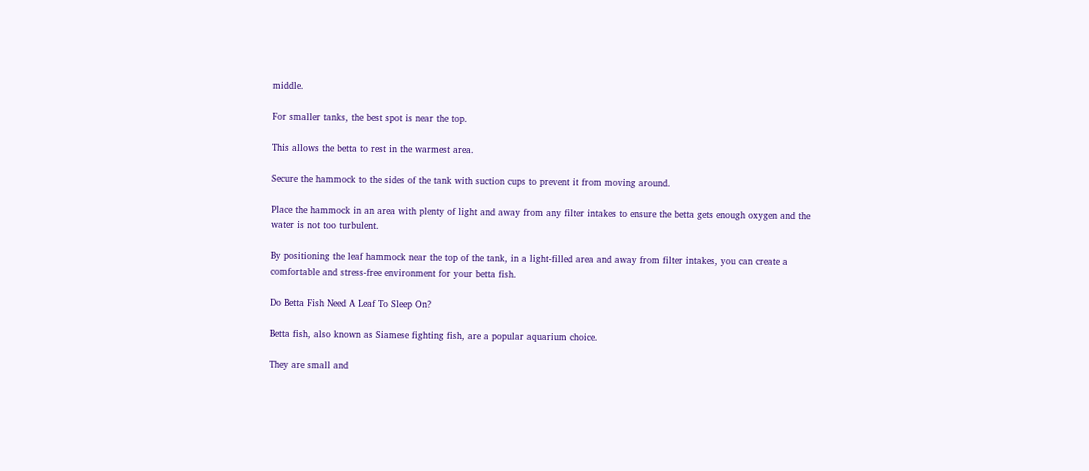middle.

For smaller tanks, the best spot is near the top.

This allows the betta to rest in the warmest area.

Secure the hammock to the sides of the tank with suction cups to prevent it from moving around.

Place the hammock in an area with plenty of light and away from any filter intakes to ensure the betta gets enough oxygen and the water is not too turbulent.

By positioning the leaf hammock near the top of the tank, in a light-filled area and away from filter intakes, you can create a comfortable and stress-free environment for your betta fish.

Do Betta Fish Need A Leaf To Sleep On?

Betta fish, also known as Siamese fighting fish, are a popular aquarium choice.

They are small and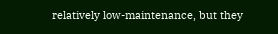relatively low-maintenance, but they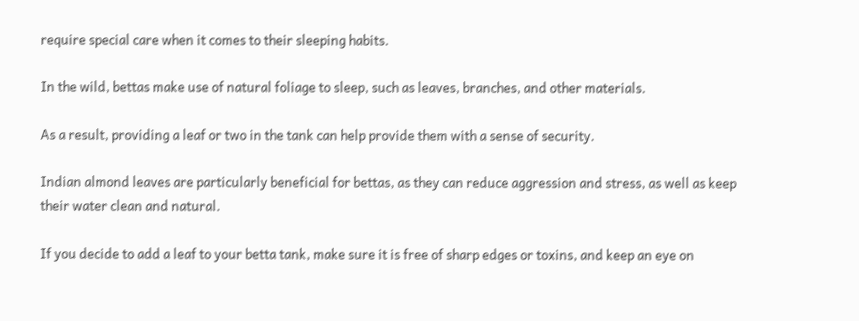require special care when it comes to their sleeping habits.

In the wild, bettas make use of natural foliage to sleep, such as leaves, branches, and other materials.

As a result, providing a leaf or two in the tank can help provide them with a sense of security.

Indian almond leaves are particularly beneficial for bettas, as they can reduce aggression and stress, as well as keep their water clean and natural.

If you decide to add a leaf to your betta tank, make sure it is free of sharp edges or toxins, and keep an eye on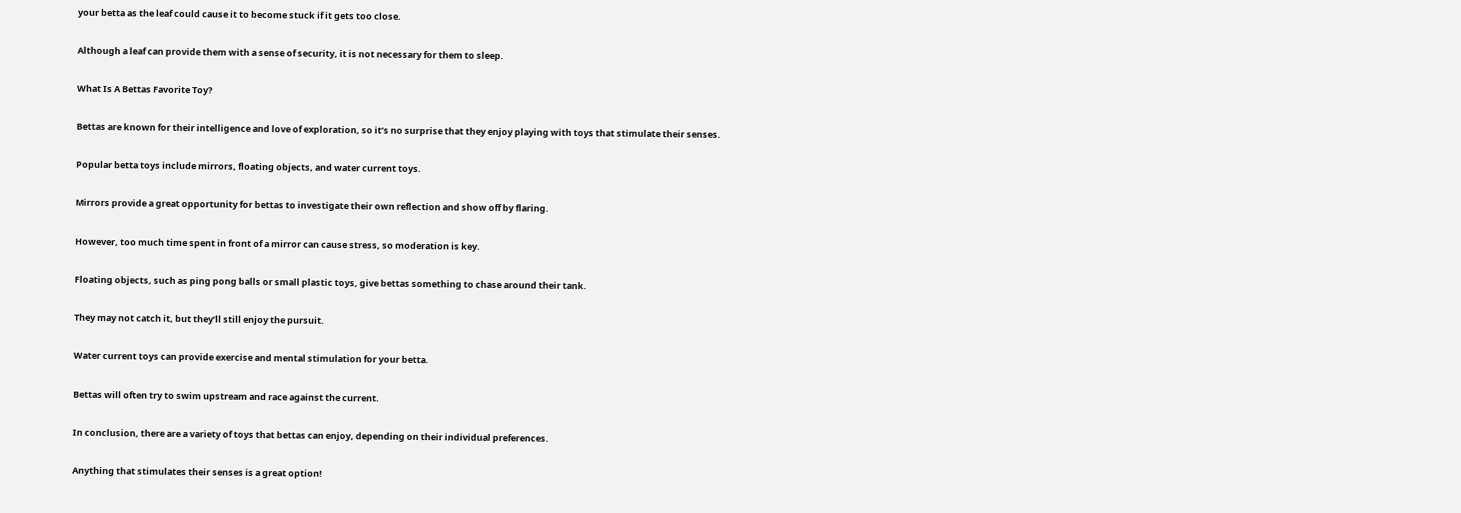your betta as the leaf could cause it to become stuck if it gets too close.

Although a leaf can provide them with a sense of security, it is not necessary for them to sleep.

What Is A Bettas Favorite Toy?

Bettas are known for their intelligence and love of exploration, so it’s no surprise that they enjoy playing with toys that stimulate their senses.

Popular betta toys include mirrors, floating objects, and water current toys.

Mirrors provide a great opportunity for bettas to investigate their own reflection and show off by flaring.

However, too much time spent in front of a mirror can cause stress, so moderation is key.

Floating objects, such as ping pong balls or small plastic toys, give bettas something to chase around their tank.

They may not catch it, but they’ll still enjoy the pursuit.

Water current toys can provide exercise and mental stimulation for your betta.

Bettas will often try to swim upstream and race against the current.

In conclusion, there are a variety of toys that bettas can enjoy, depending on their individual preferences.

Anything that stimulates their senses is a great option!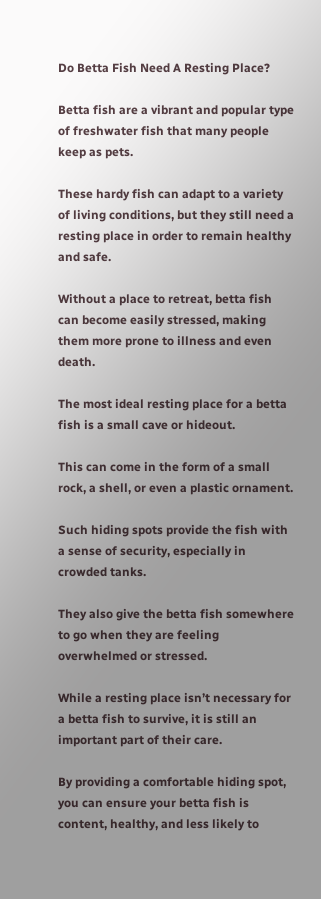Do Betta Fish Need A Resting Place?

Betta fish are a vibrant and popular type of freshwater fish that many people keep as pets.

These hardy fish can adapt to a variety of living conditions, but they still need a resting place in order to remain healthy and safe.

Without a place to retreat, betta fish can become easily stressed, making them more prone to illness and even death.

The most ideal resting place for a betta fish is a small cave or hideout.

This can come in the form of a small rock, a shell, or even a plastic ornament.

Such hiding spots provide the fish with a sense of security, especially in crowded tanks.

They also give the betta fish somewhere to go when they are feeling overwhelmed or stressed.

While a resting place isn’t necessary for a betta fish to survive, it is still an important part of their care.

By providing a comfortable hiding spot, you can ensure your betta fish is content, healthy, and less likely to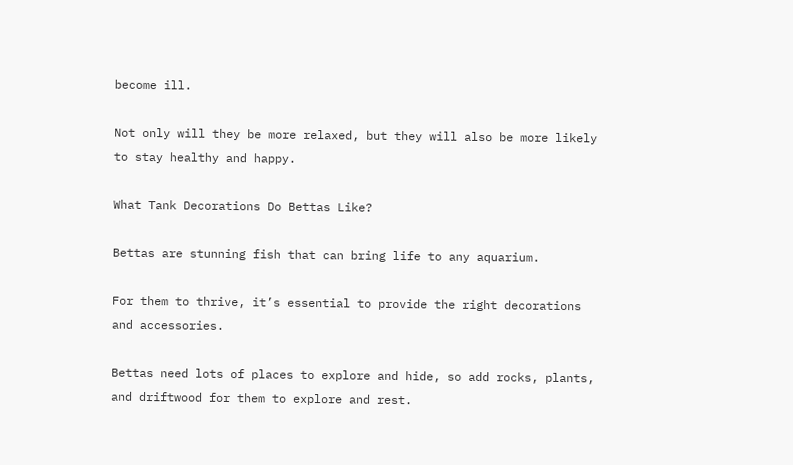become ill.

Not only will they be more relaxed, but they will also be more likely to stay healthy and happy.

What Tank Decorations Do Bettas Like?

Bettas are stunning fish that can bring life to any aquarium.

For them to thrive, it’s essential to provide the right decorations and accessories.

Bettas need lots of places to explore and hide, so add rocks, plants, and driftwood for them to explore and rest.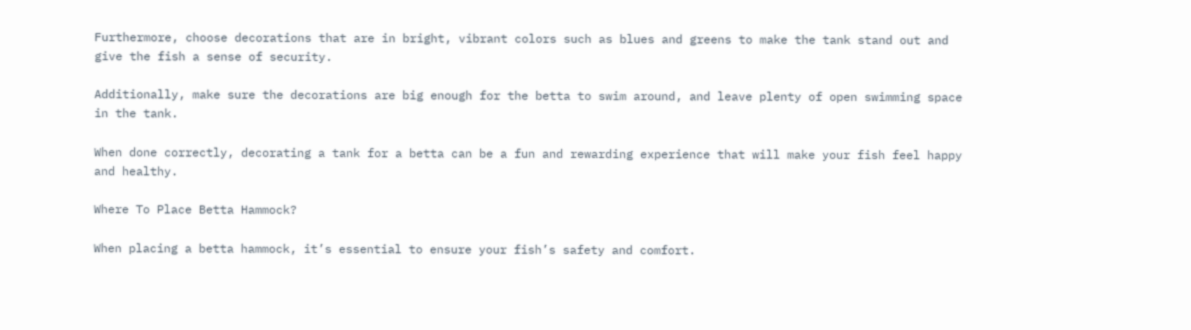Furthermore, choose decorations that are in bright, vibrant colors such as blues and greens to make the tank stand out and give the fish a sense of security.

Additionally, make sure the decorations are big enough for the betta to swim around, and leave plenty of open swimming space in the tank.

When done correctly, decorating a tank for a betta can be a fun and rewarding experience that will make your fish feel happy and healthy.

Where To Place Betta Hammock?

When placing a betta hammock, it’s essential to ensure your fish’s safety and comfort.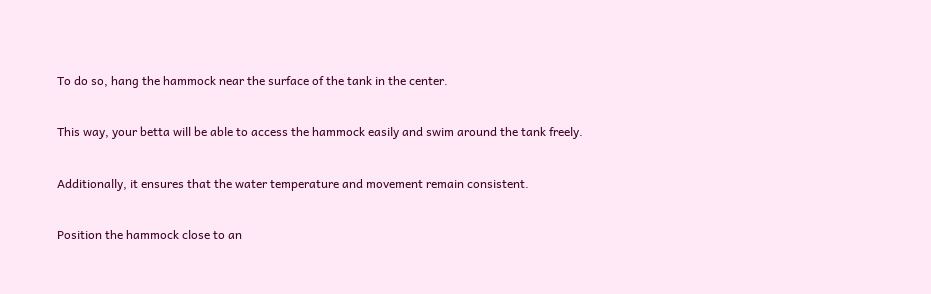To do so, hang the hammock near the surface of the tank in the center.

This way, your betta will be able to access the hammock easily and swim around the tank freely.

Additionally, it ensures that the water temperature and movement remain consistent.

Position the hammock close to an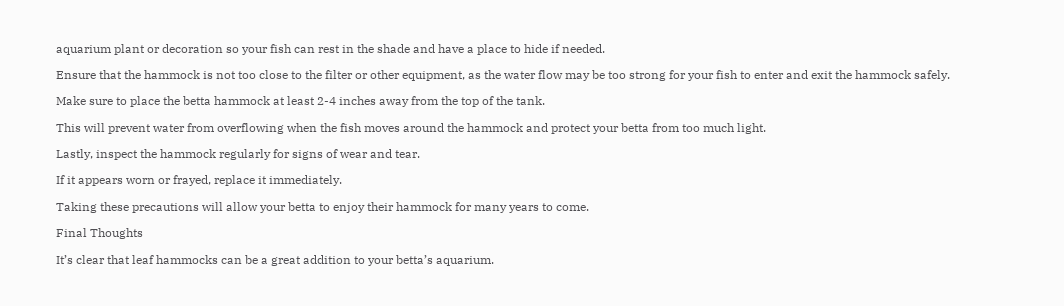aquarium plant or decoration so your fish can rest in the shade and have a place to hide if needed.

Ensure that the hammock is not too close to the filter or other equipment, as the water flow may be too strong for your fish to enter and exit the hammock safely.

Make sure to place the betta hammock at least 2-4 inches away from the top of the tank.

This will prevent water from overflowing when the fish moves around the hammock and protect your betta from too much light.

Lastly, inspect the hammock regularly for signs of wear and tear.

If it appears worn or frayed, replace it immediately.

Taking these precautions will allow your betta to enjoy their hammock for many years to come.

Final Thoughts

It’s clear that leaf hammocks can be a great addition to your betta’s aquarium.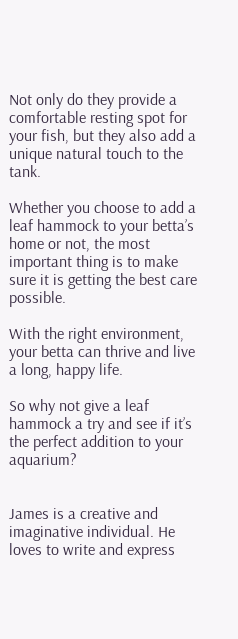Not only do they provide a comfortable resting spot for your fish, but they also add a unique natural touch to the tank.

Whether you choose to add a leaf hammock to your betta’s home or not, the most important thing is to make sure it is getting the best care possible.

With the right environment, your betta can thrive and live a long, happy life.

So why not give a leaf hammock a try and see if it’s the perfect addition to your aquarium?


James is a creative and imaginative individual. He loves to write and express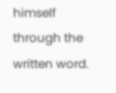himself through the written word.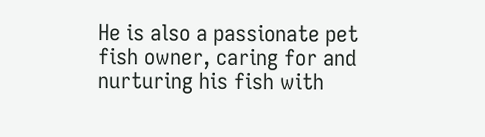He is also a passionate pet fish owner, caring for and nurturing his fish with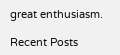great enthusiasm.

Recent Posts